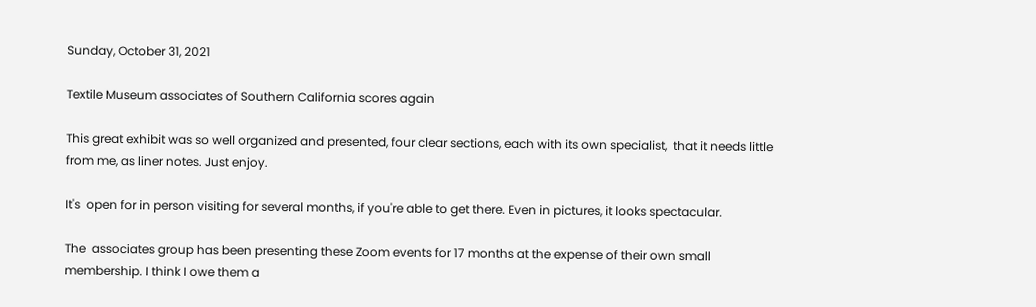Sunday, October 31, 2021

Textile Museum associates of Southern California scores again

This great exhibit was so well organized and presented, four clear sections, each with its own specialist,  that it needs little from me, as liner notes. Just enjoy.

It's  open for in person visiting for several months, if you're able to get there. Even in pictures, it looks spectacular.

The  associates group has been presenting these Zoom events for 17 months at the expense of their own small membership. I think I owe them a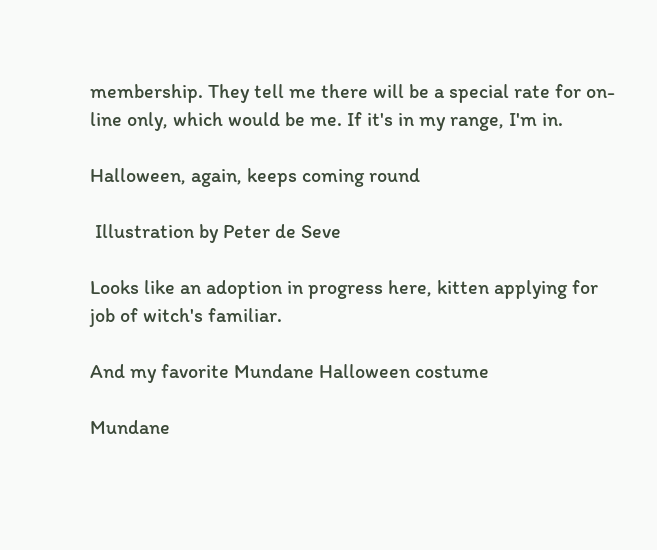membership. They tell me there will be a special rate for on-line only, which would be me. If it's in my range, I'm in.

Halloween, again, keeps coming round

 Illustration by Peter de Seve

Looks like an adoption in progress here, kitten applying for job of witch's familiar.

And my favorite Mundane Halloween costume

Mundane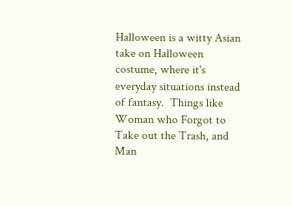Halloween is a witty Asian take on Halloween costume, where it's everyday situations instead of fantasy.  Things like Woman who Forgot to Take out the Trash, and Man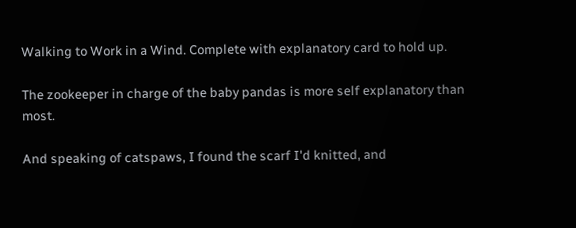Walking to Work in a Wind. Complete with explanatory card to hold up.

The zookeeper in charge of the baby pandas is more self explanatory than most.

And speaking of catspaws, I found the scarf I'd knitted, and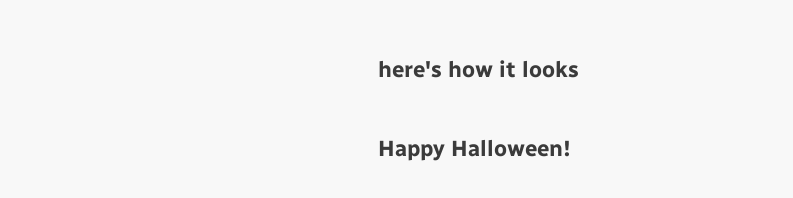here's how it looks

Happy Halloween!